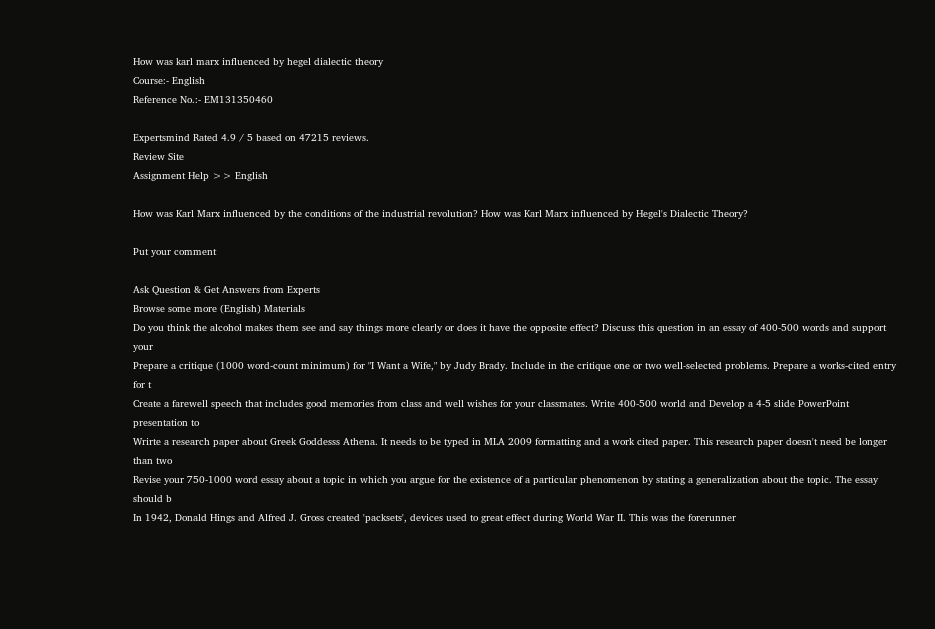How was karl marx influenced by hegel dialectic theory
Course:- English
Reference No.:- EM131350460

Expertsmind Rated 4.9 / 5 based on 47215 reviews.
Review Site
Assignment Help >> English

How was Karl Marx influenced by the conditions of the industrial revolution? How was Karl Marx influenced by Hegel's Dialectic Theory?

Put your comment

Ask Question & Get Answers from Experts
Browse some more (English) Materials
Do you think the alcohol makes them see and say things more clearly or does it have the opposite effect? Discuss this question in an essay of 400-500 words and support your
Prepare a critique (1000 word-count minimum) for "I Want a Wife," by Judy Brady. Include in the critique one or two well-selected problems. Prepare a works-cited entry for t
Create a farewell speech that includes good memories from class and well wishes for your classmates. Write 400-500 world and Develop a 4-5 slide PowerPoint presentation to
Wrirte a research paper about Greek Goddesss Athena. It needs to be typed in MLA 2009 formatting and a work cited paper. This research paper doesn't need be longer than two
Revise your 750-1000 word essay about a topic in which you argue for the existence of a particular phenomenon by stating a generalization about the topic. The essay should b
In 1942, Donald Hings and Alfred J. Gross created 'packsets', devices used to great effect during World War II. This was the forerunner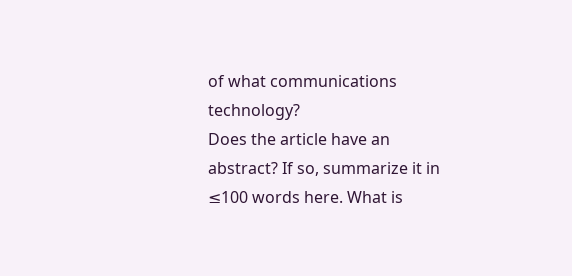of what communications technology?
Does the article have an abstract? If so, summarize it in ≤100 words here. What is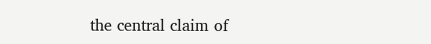the central claim of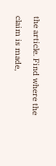the article. Find where the claim is made,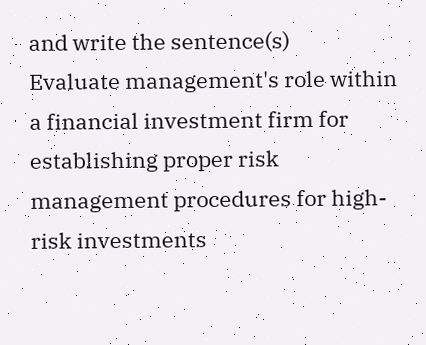and write the sentence(s)
Evaluate management's role within a financial investment firm for establishing proper risk management procedures for high-risk investments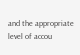and the appropriate level of accou